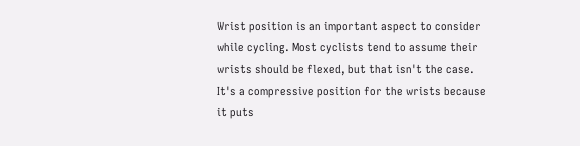Wrist position is an important aspect to consider while cycling. Most cyclists tend to assume their wrists should be flexed, but that isn't the case. It's a compressive position for the wrists because it puts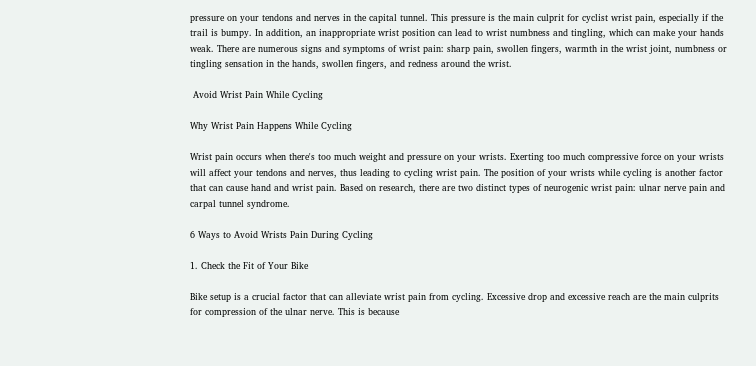pressure on your tendons and nerves in the capital tunnel. This pressure is the main culprit for cyclist wrist pain, especially if the trail is bumpy. In addition, an inappropriate wrist position can lead to wrist numbness and tingling, which can make your hands weak. There are numerous signs and symptoms of wrist pain: sharp pain, swollen fingers, warmth in the wrist joint, numbness or tingling sensation in the hands, swollen fingers, and redness around the wrist.

 Avoid Wrist Pain While Cycling

Why Wrist Pain Happens While Cycling

Wrist pain occurs when there's too much weight and pressure on your wrists. Exerting too much compressive force on your wrists will affect your tendons and nerves, thus leading to cycling wrist pain. The position of your wrists while cycling is another factor that can cause hand and wrist pain. Based on research, there are two distinct types of neurogenic wrist pain: ulnar nerve pain and carpal tunnel syndrome.

6 Ways to Avoid Wrists Pain During Cycling

1. Check the Fit of Your Bike

Bike setup is a crucial factor that can alleviate wrist pain from cycling. Excessive drop and excessive reach are the main culprits for compression of the ulnar nerve. This is because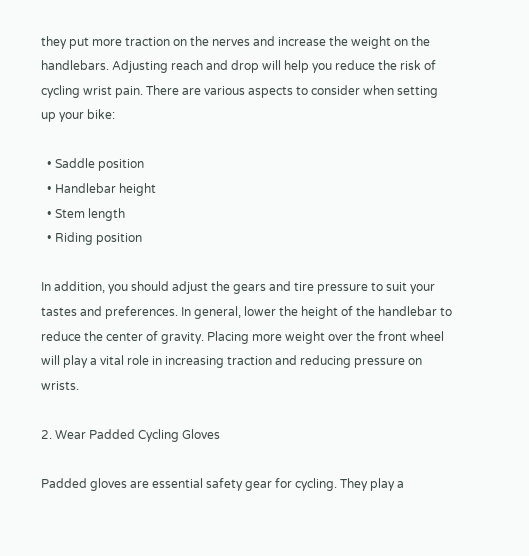they put more traction on the nerves and increase the weight on the handlebars. Adjusting reach and drop will help you reduce the risk of cycling wrist pain. There are various aspects to consider when setting up your bike:

  • Saddle position
  • Handlebar height
  • Stem length
  • Riding position

In addition, you should adjust the gears and tire pressure to suit your tastes and preferences. In general, lower the height of the handlebar to reduce the center of gravity. Placing more weight over the front wheel will play a vital role in increasing traction and reducing pressure on wrists.

2. Wear Padded Cycling Gloves

Padded gloves are essential safety gear for cycling. They play a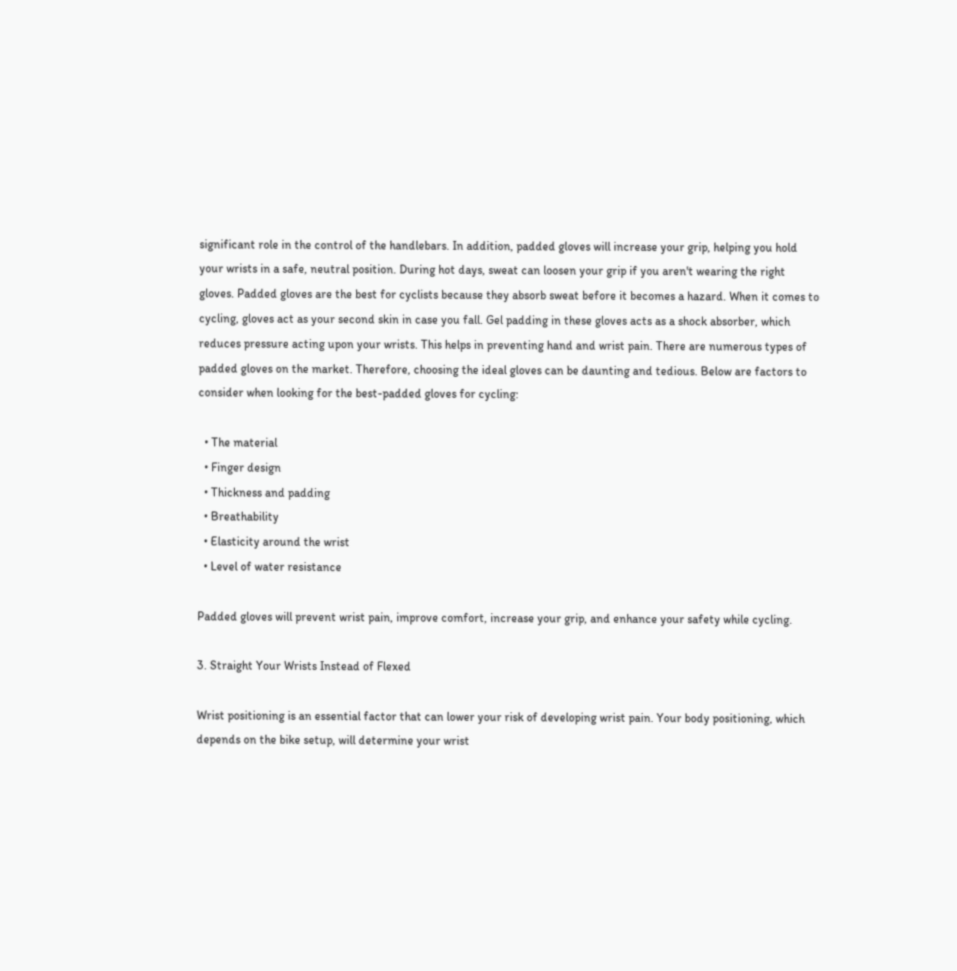significant role in the control of the handlebars. In addition, padded gloves will increase your grip, helping you hold your wrists in a safe, neutral position. During hot days, sweat can loosen your grip if you aren't wearing the right gloves. Padded gloves are the best for cyclists because they absorb sweat before it becomes a hazard. When it comes to cycling, gloves act as your second skin in case you fall. Gel padding in these gloves acts as a shock absorber, which reduces pressure acting upon your wrists. This helps in preventing hand and wrist pain. There are numerous types of padded gloves on the market. Therefore, choosing the ideal gloves can be daunting and tedious. Below are factors to consider when looking for the best-padded gloves for cycling:

  • The material
  • Finger design
  • Thickness and padding
  • Breathability
  • Elasticity around the wrist
  • Level of water resistance

Padded gloves will prevent wrist pain, improve comfort, increase your grip, and enhance your safety while cycling.

3. Straight Your Wrists Instead of Flexed

Wrist positioning is an essential factor that can lower your risk of developing wrist pain. Your body positioning, which depends on the bike setup, will determine your wrist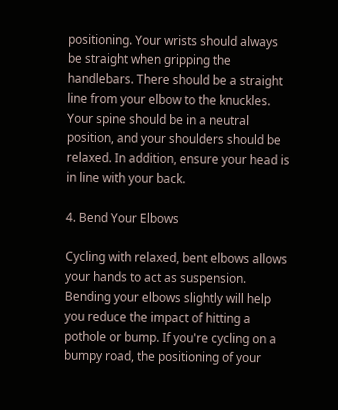positioning. Your wrists should always be straight when gripping the handlebars. There should be a straight line from your elbow to the knuckles. Your spine should be in a neutral position, and your shoulders should be relaxed. In addition, ensure your head is in line with your back.

4. Bend Your Elbows

Cycling with relaxed, bent elbows allows your hands to act as suspension. Bending your elbows slightly will help you reduce the impact of hitting a pothole or bump. If you're cycling on a bumpy road, the positioning of your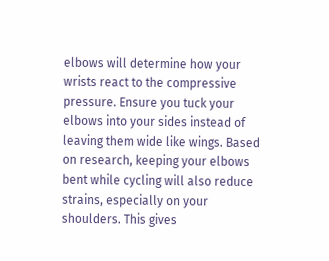elbows will determine how your wrists react to the compressive pressure. Ensure you tuck your elbows into your sides instead of leaving them wide like wings. Based on research, keeping your elbows bent while cycling will also reduce strains, especially on your shoulders. This gives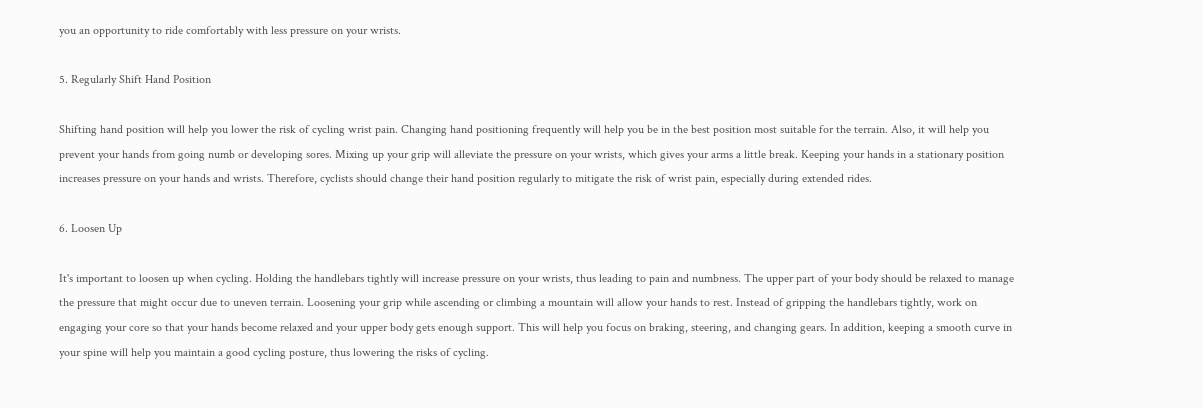you an opportunity to ride comfortably with less pressure on your wrists.

5. Regularly Shift Hand Position

Shifting hand position will help you lower the risk of cycling wrist pain. Changing hand positioning frequently will help you be in the best position most suitable for the terrain. Also, it will help you prevent your hands from going numb or developing sores. Mixing up your grip will alleviate the pressure on your wrists, which gives your arms a little break. Keeping your hands in a stationary position increases pressure on your hands and wrists. Therefore, cyclists should change their hand position regularly to mitigate the risk of wrist pain, especially during extended rides.

6. Loosen Up

It's important to loosen up when cycling. Holding the handlebars tightly will increase pressure on your wrists, thus leading to pain and numbness. The upper part of your body should be relaxed to manage the pressure that might occur due to uneven terrain. Loosening your grip while ascending or climbing a mountain will allow your hands to rest. Instead of gripping the handlebars tightly, work on engaging your core so that your hands become relaxed and your upper body gets enough support. This will help you focus on braking, steering, and changing gears. In addition, keeping a smooth curve in your spine will help you maintain a good cycling posture, thus lowering the risks of cycling.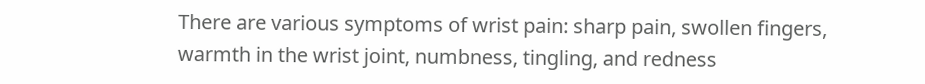There are various symptoms of wrist pain: sharp pain, swollen fingers, warmth in the wrist joint, numbness, tingling, and redness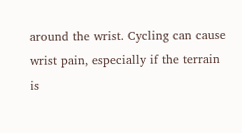around the wrist. Cycling can cause wrist pain, especially if the terrain is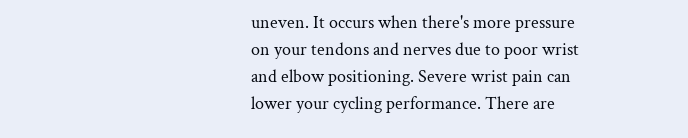uneven. It occurs when there's more pressure on your tendons and nerves due to poor wrist and elbow positioning. Severe wrist pain can lower your cycling performance. There are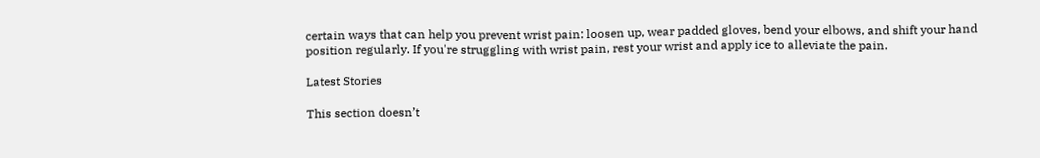certain ways that can help you prevent wrist pain: loosen up, wear padded gloves, bend your elbows, and shift your hand position regularly. If you're struggling with wrist pain, rest your wrist and apply ice to alleviate the pain.

Latest Stories

This section doesn’t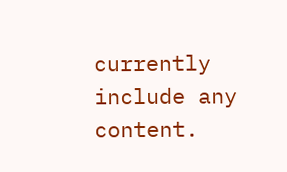currently include any content.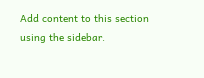Add content to this section using the sidebar.